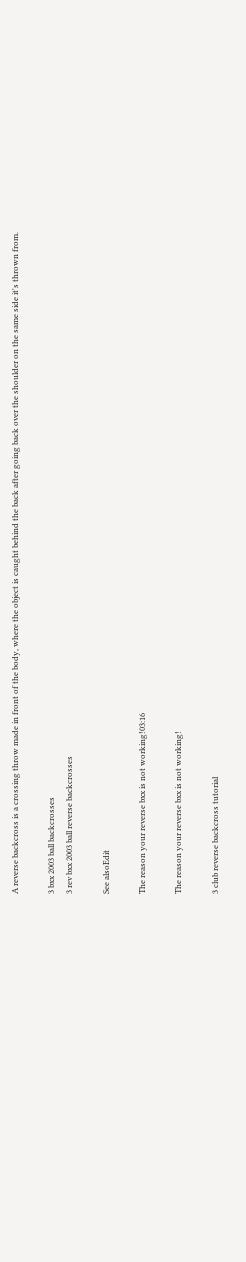A reverse backcross is a crossing throw made in front of the body, where the object is caught behind the back after going back over the shoulder on the same side it's thrown from.

3 bxx 2003 ball backcrosses
3 rev bxx 2003 ball reverse backcrosses

See alsoEdit

The reason your reverse bxx is not working!03:16

The reason your reverse bxx is not working!

3 club reverse backcross tutorial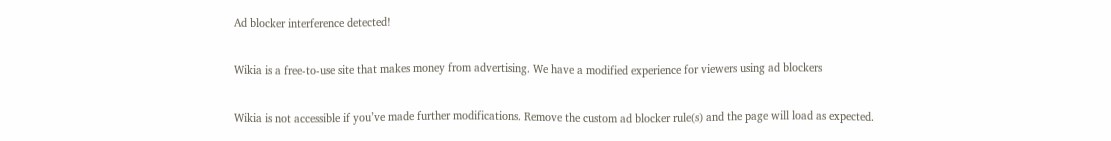Ad blocker interference detected!

Wikia is a free-to-use site that makes money from advertising. We have a modified experience for viewers using ad blockers

Wikia is not accessible if you’ve made further modifications. Remove the custom ad blocker rule(s) and the page will load as expected.